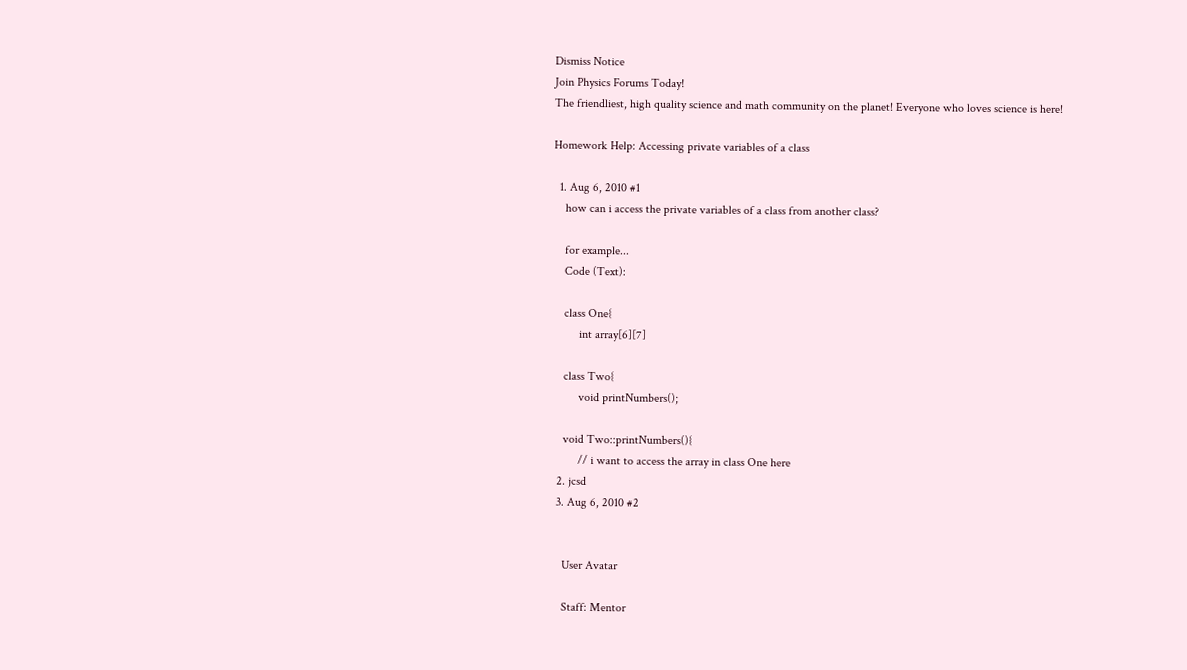Dismiss Notice
Join Physics Forums Today!
The friendliest, high quality science and math community on the planet! Everyone who loves science is here!

Homework Help: Accessing private variables of a class

  1. Aug 6, 2010 #1
    how can i access the private variables of a class from another class?

    for example...
    Code (Text):

    class One{
         int array[6][7]

    class Two{
         void printNumbers();

    void Two::printNumbers(){
         // i want to access the array in class One here
  2. jcsd
  3. Aug 6, 2010 #2


    User Avatar

    Staff: Mentor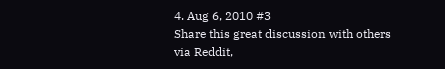4. Aug 6, 2010 #3
Share this great discussion with others via Reddit,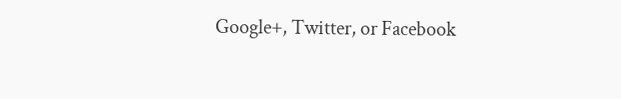Google+, Twitter, or Facebook